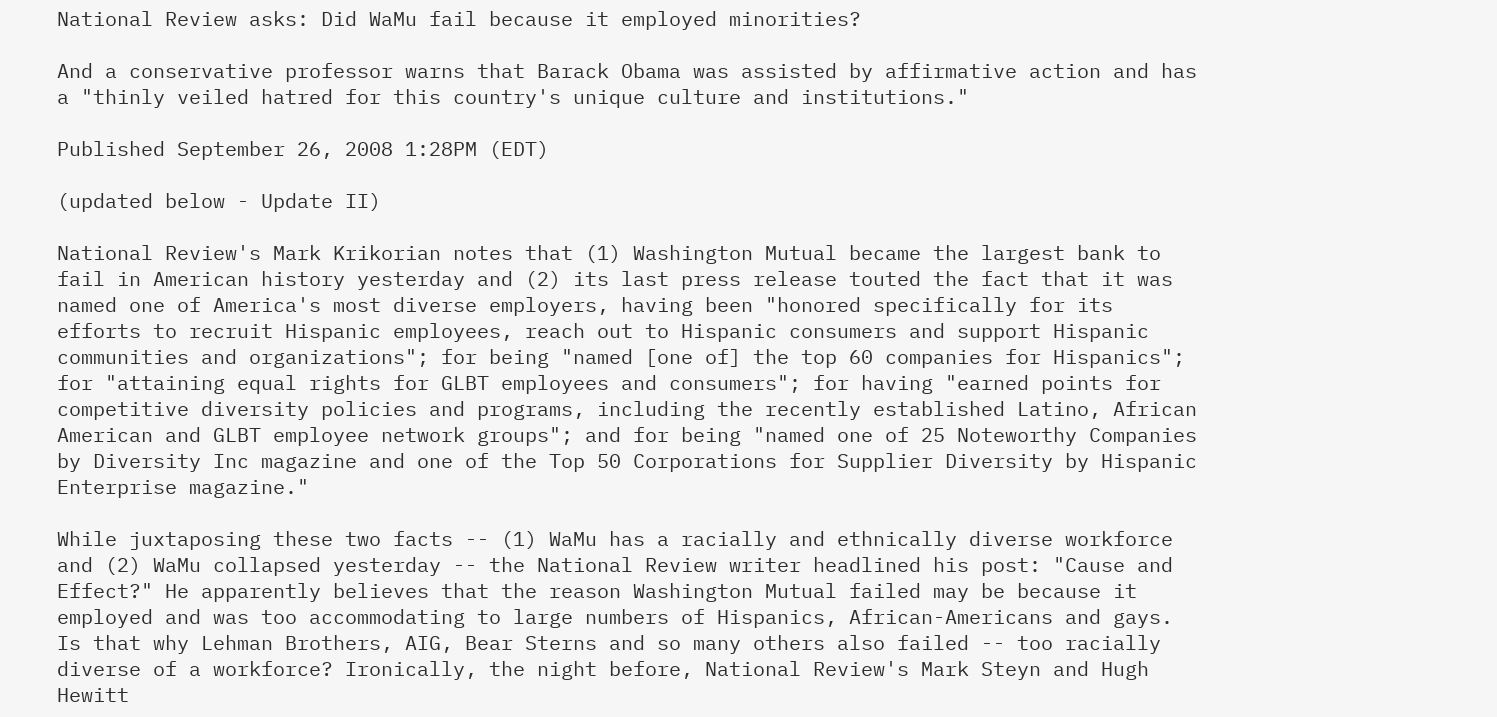National Review asks: Did WaMu fail because it employed minorities?

And a conservative professor warns that Barack Obama was assisted by affirmative action and has a "thinly veiled hatred for this country's unique culture and institutions."

Published September 26, 2008 1:28PM (EDT)

(updated below - Update II)

National Review's Mark Krikorian notes that (1) Washington Mutual became the largest bank to fail in American history yesterday and (2) its last press release touted the fact that it was named one of America's most diverse employers, having been "honored specifically for its efforts to recruit Hispanic employees, reach out to Hispanic consumers and support Hispanic communities and organizations"; for being "named [one of] the top 60 companies for Hispanics"; for "attaining equal rights for GLBT employees and consumers"; for having "earned points for competitive diversity policies and programs, including the recently established Latino, African American and GLBT employee network groups"; and for being "named one of 25 Noteworthy Companies by Diversity Inc magazine and one of the Top 50 Corporations for Supplier Diversity by Hispanic Enterprise magazine."

While juxtaposing these two facts -- (1) WaMu has a racially and ethnically diverse workforce and (2) WaMu collapsed yesterday -- the National Review writer headlined his post: "Cause and Effect?" He apparently believes that the reason Washington Mutual failed may be because it employed and was too accommodating to large numbers of Hispanics, African-Americans and gays. Is that why Lehman Brothers, AIG, Bear Sterns and so many others also failed -- too racially diverse of a workforce? Ironically, the night before, National Review's Mark Steyn and Hugh Hewitt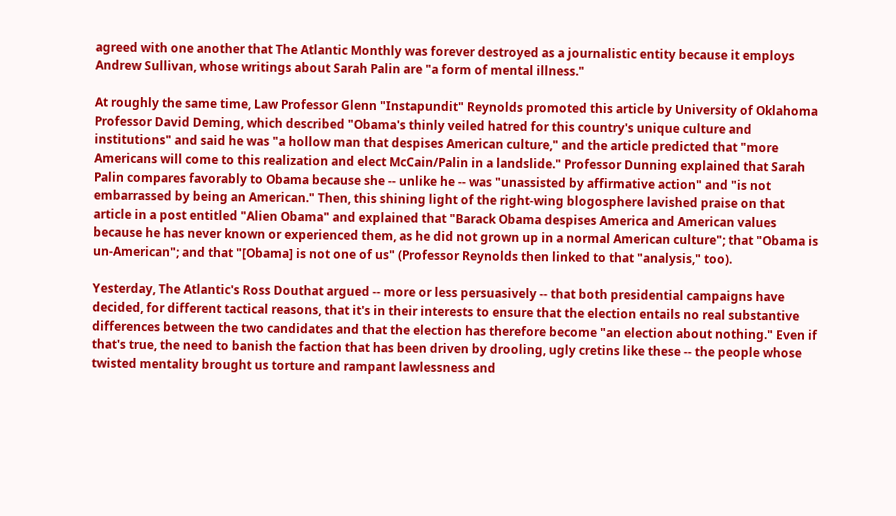agreed with one another that The Atlantic Monthly was forever destroyed as a journalistic entity because it employs Andrew Sullivan, whose writings about Sarah Palin are "a form of mental illness."

At roughly the same time, Law Professor Glenn "Instapundit" Reynolds promoted this article by University of Oklahoma Professor David Deming, which described "Obama's thinly veiled hatred for this country's unique culture and institutions" and said he was "a hollow man that despises American culture," and the article predicted that "more Americans will come to this realization and elect McCain/Palin in a landslide." Professor Dunning explained that Sarah Palin compares favorably to Obama because she -- unlike he -- was "unassisted by affirmative action" and "is not embarrassed by being an American." Then, this shining light of the right-wing blogosphere lavished praise on that article in a post entitled "Alien Obama" and explained that "Barack Obama despises America and American values because he has never known or experienced them, as he did not grown up in a normal American culture"; that "Obama is un-American"; and that "[Obama] is not one of us" (Professor Reynolds then linked to that "analysis," too).

Yesterday, The Atlantic's Ross Douthat argued -- more or less persuasively -- that both presidential campaigns have decided, for different tactical reasons, that it's in their interests to ensure that the election entails no real substantive differences between the two candidates and that the election has therefore become "an election about nothing." Even if that's true, the need to banish the faction that has been driven by drooling, ugly cretins like these -- the people whose twisted mentality brought us torture and rampant lawlessness and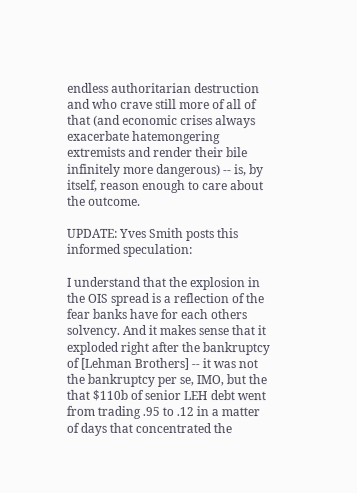endless authoritarian destruction and who crave still more of all of that (and economic crises always exacerbate hatemongering extremists and render their bile infinitely more dangerous) -- is, by itself, reason enough to care about the outcome.

UPDATE: Yves Smith posts this informed speculation:

I understand that the explosion in the OIS spread is a reflection of the fear banks have for each others solvency. And it makes sense that it exploded right after the bankruptcy of [Lehman Brothers] -- it was not the bankruptcy per se, IMO, but the that $110b of senior LEH debt went from trading .95 to .12 in a matter of days that concentrated the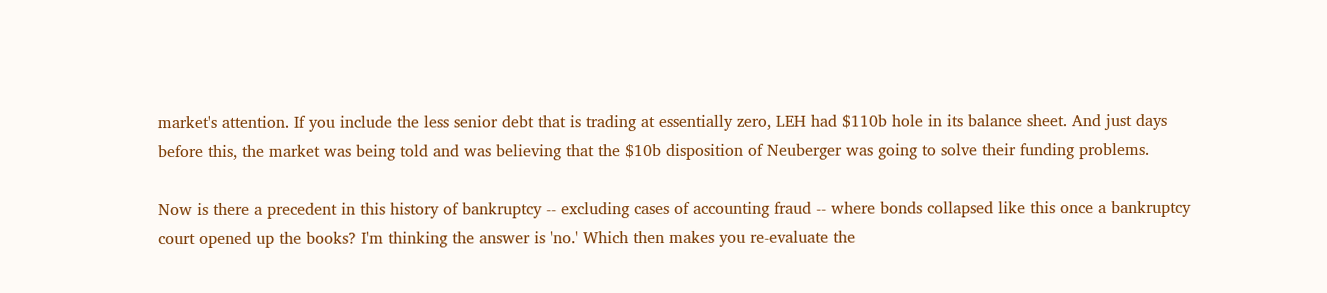market's attention. If you include the less senior debt that is trading at essentially zero, LEH had $110b hole in its balance sheet. And just days before this, the market was being told and was believing that the $10b disposition of Neuberger was going to solve their funding problems.

Now is there a precedent in this history of bankruptcy -- excluding cases of accounting fraud -- where bonds collapsed like this once a bankruptcy court opened up the books? I'm thinking the answer is 'no.' Which then makes you re-evaluate the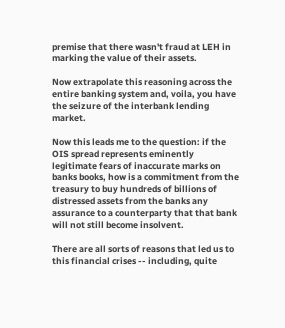premise that there wasn't fraud at LEH in marking the value of their assets.

Now extrapolate this reasoning across the entire banking system and, voila, you have the seizure of the interbank lending market.

Now this leads me to the question: if the OIS spread represents eminently legitimate fears of inaccurate marks on banks books, how is a commitment from the treasury to buy hundreds of billions of distressed assets from the banks any assurance to a counterparty that that bank will not still become insolvent.

There are all sorts of reasons that led us to this financial crises -- including, quite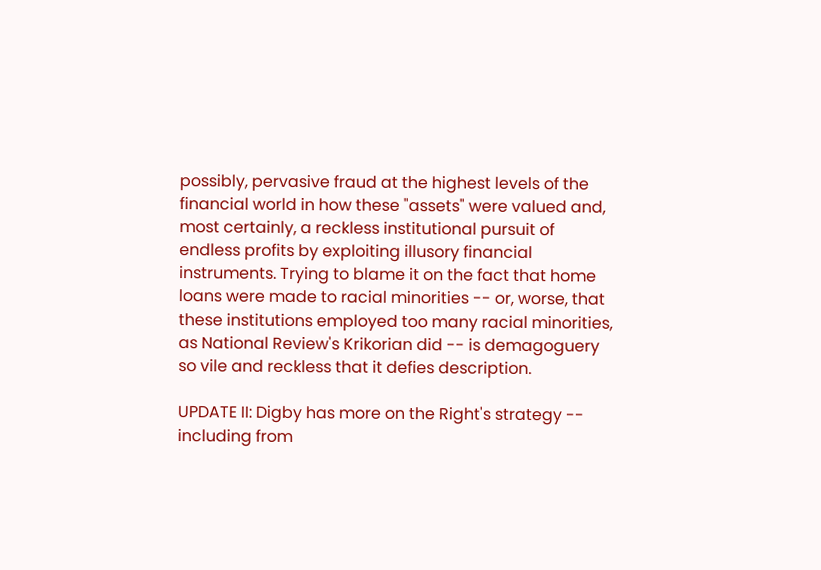possibly, pervasive fraud at the highest levels of the financial world in how these "assets" were valued and, most certainly, a reckless institutional pursuit of endless profits by exploiting illusory financial instruments. Trying to blame it on the fact that home loans were made to racial minorities -- or, worse, that these institutions employed too many racial minorities, as National Review's Krikorian did -- is demagoguery so vile and reckless that it defies description.

UPDATE II: Digby has more on the Right's strategy -- including from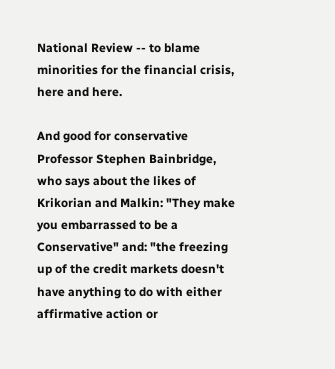National Review -- to blame minorities for the financial crisis, here and here.

And good for conservative Professor Stephen Bainbridge, who says about the likes of Krikorian and Malkin: "They make you embarrassed to be a Conservative" and: "the freezing up of the credit markets doesn't have anything to do with either affirmative action or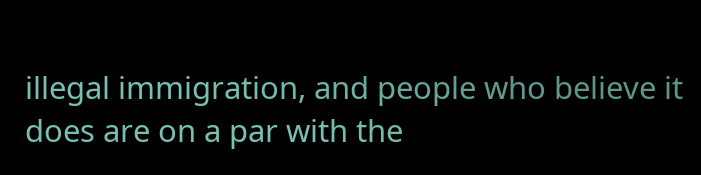illegal immigration, and people who believe it does are on a par with the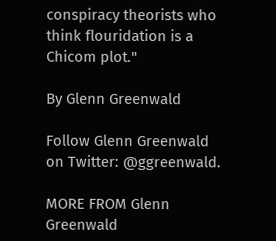conspiracy theorists who think flouridation is a Chicom plot."

By Glenn Greenwald

Follow Glenn Greenwald on Twitter: @ggreenwald.

MORE FROM Glenn Greenwald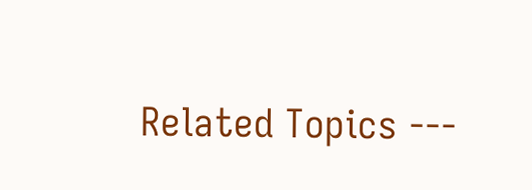Related Topics ---